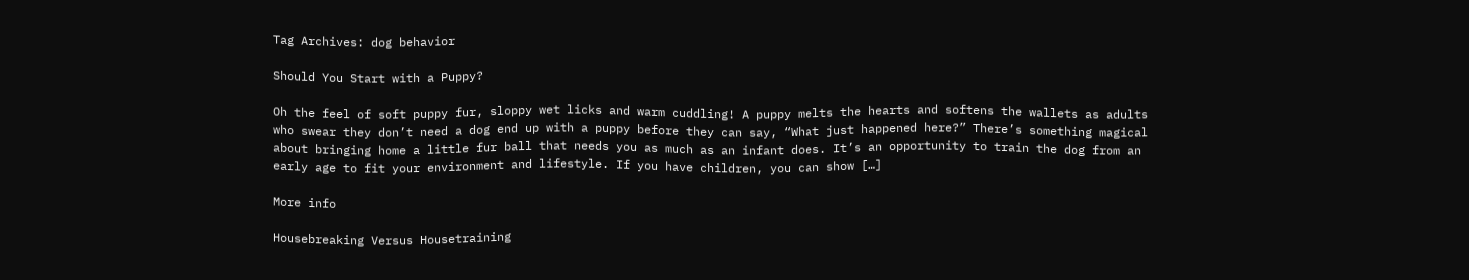Tag Archives: dog behavior

Should You Start with a Puppy?

Oh the feel of soft puppy fur, sloppy wet licks and warm cuddling! A puppy melts the hearts and softens the wallets as adults who swear they don’t need a dog end up with a puppy before they can say, “What just happened here?” There’s something magical about bringing home a little fur ball that needs you as much as an infant does. It’s an opportunity to train the dog from an early age to fit your environment and lifestyle. If you have children, you can show […]

More info

Housebreaking Versus Housetraining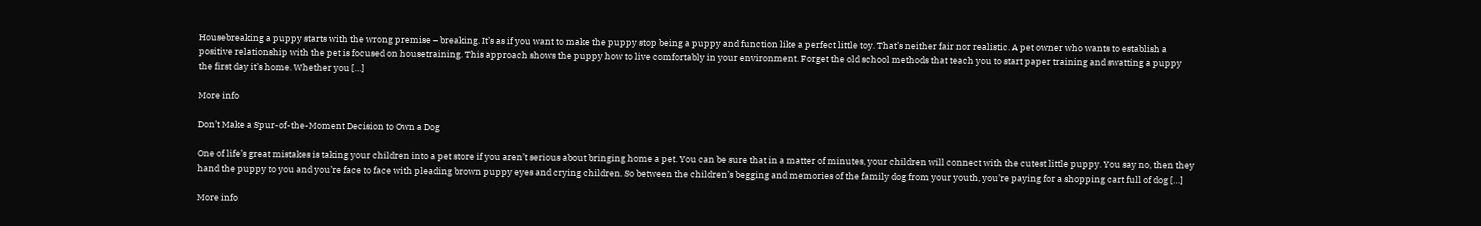Housebreaking a puppy starts with the wrong premise – breaking. It’s as if you want to make the puppy stop being a puppy and function like a perfect little toy. That’s neither fair nor realistic. A pet owner who wants to establish a positive relationship with the pet is focused on housetraining. This approach shows the puppy how to live comfortably in your environment. Forget the old school methods that teach you to start paper training and swatting a puppy the first day it’s home. Whether you […]

More info

Don’t Make a Spur-of-the-Moment Decision to Own a Dog

One of life’s great mistakes is taking your children into a pet store if you aren’t serious about bringing home a pet. You can be sure that in a matter of minutes, your children will connect with the cutest little puppy. You say no, then they hand the puppy to you and you’re face to face with pleading brown puppy eyes and crying children. So between the children’s begging and memories of the family dog from your youth, you’re paying for a shopping cart full of dog […]

More info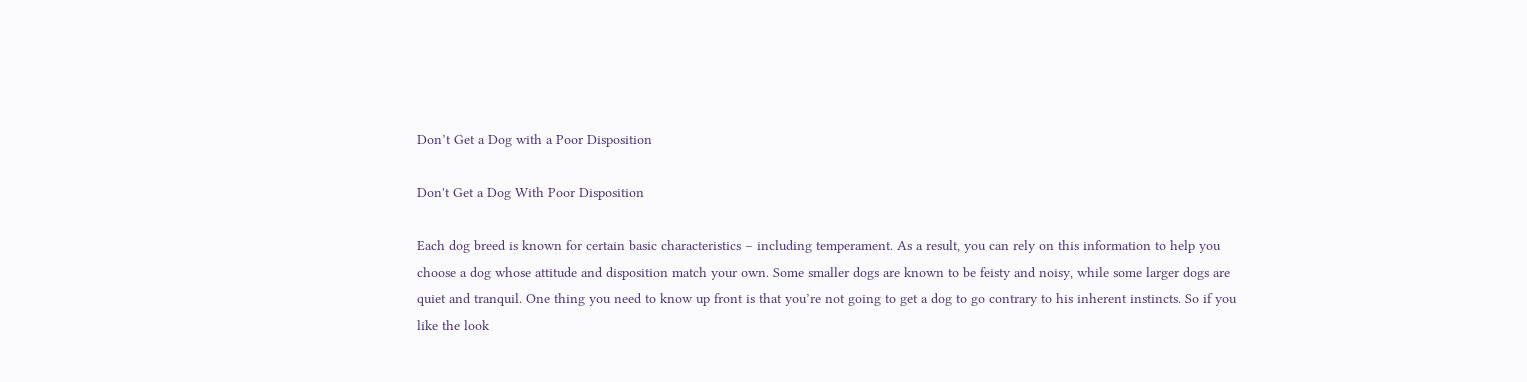Don’t Get a Dog with a Poor Disposition

Don't Get a Dog With Poor Disposition

Each dog breed is known for certain basic characteristics – including temperament. As a result, you can rely on this information to help you choose a dog whose attitude and disposition match your own. Some smaller dogs are known to be feisty and noisy, while some larger dogs are quiet and tranquil. One thing you need to know up front is that you’re not going to get a dog to go contrary to his inherent instincts. So if you like the look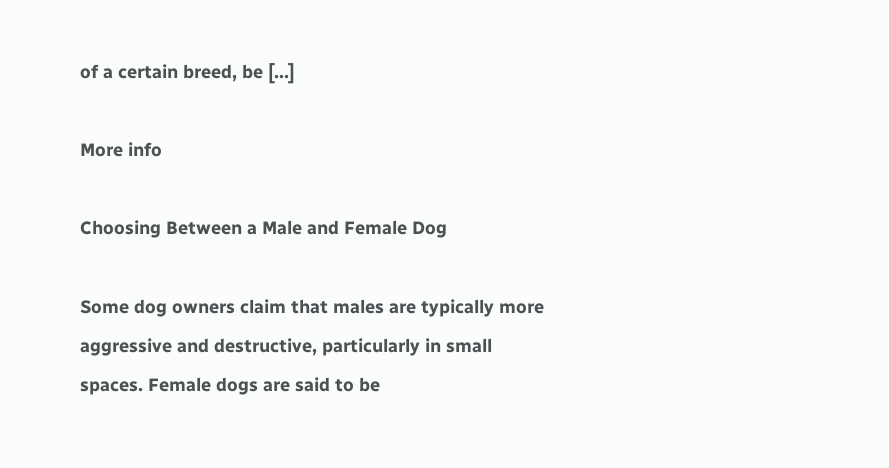of a certain breed, be […]

More info

Choosing Between a Male and Female Dog

Some dog owners claim that males are typically more aggressive and destructive, particularly in small spaces. Female dogs are said to be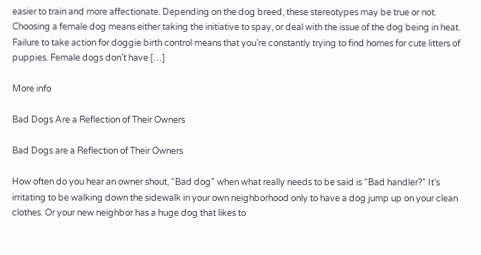easier to train and more affectionate. Depending on the dog breed, these stereotypes may be true or not. Choosing a female dog means either taking the initiative to spay, or deal with the issue of the dog being in heat. Failure to take action for doggie birth control means that you’re constantly trying to find homes for cute litters of puppies. Female dogs don’t have […]

More info

Bad Dogs Are a Reflection of Their Owners

Bad Dogs are a Reflection of Their Owners

How often do you hear an owner shout, “Bad dog” when what really needs to be said is “Bad handler?” It’s irritating to be walking down the sidewalk in your own neighborhood only to have a dog jump up on your clean clothes. Or your new neighbor has a huge dog that likes to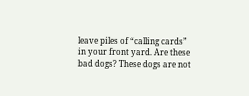leave piles of “calling cards” in your front yard. Are these bad dogs? These dogs are not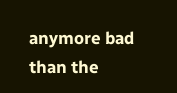anymore bad than the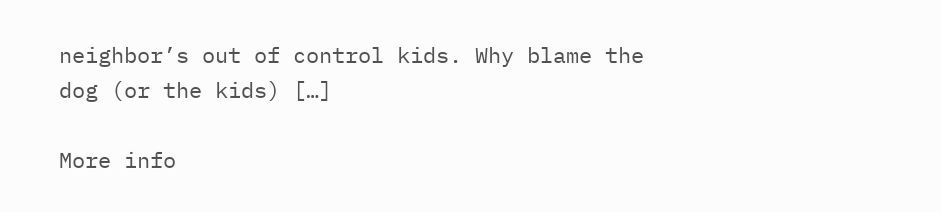neighbor’s out of control kids. Why blame the dog (or the kids) […]

More info